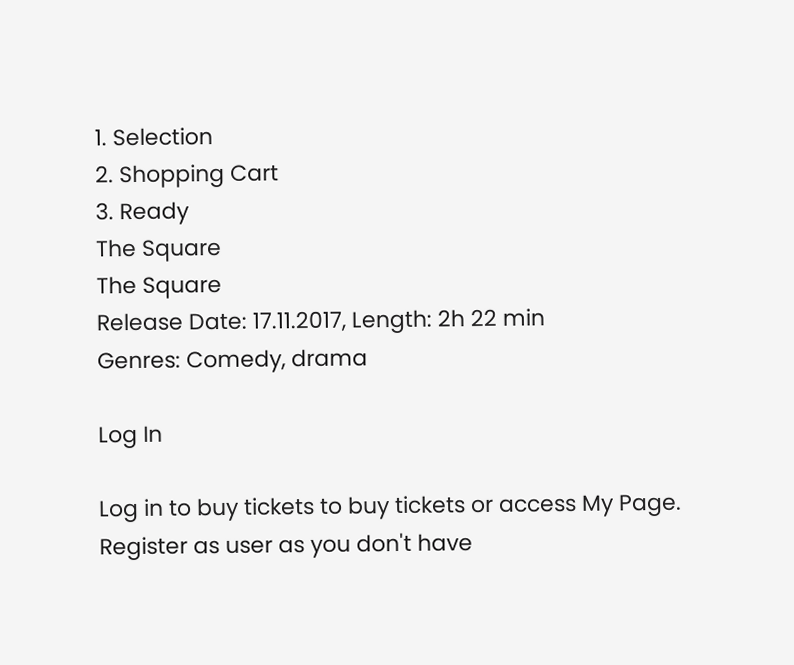1. Selection
2. Shopping Cart
3. Ready
The Square
The Square
Release Date: 17.11.2017, Length: 2h 22 min
Genres: Comedy, drama

Log In

Log in to buy tickets to buy tickets or access My Page.
Register as user as you don't have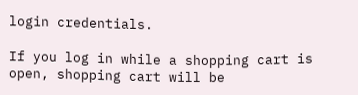login credentials.

If you log in while a shopping cart is open, shopping cart will be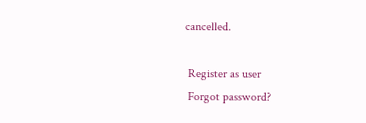cancelled.

 Register as user
 Forgot password?